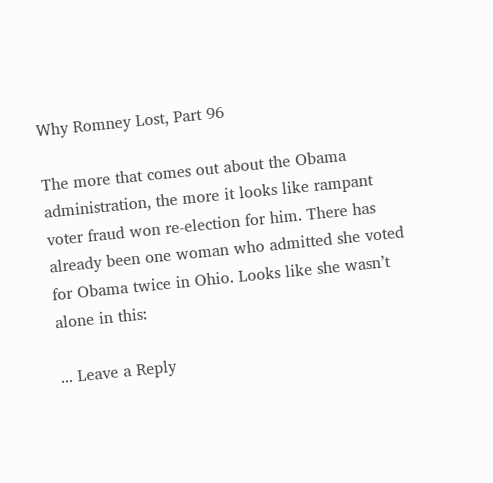Why Romney Lost, Part 96

The more that comes out about the Obama administration, the more it looks like rampant voter fraud won re-election for him. There has already been one woman who admitted she voted for Obama twice in Ohio. Looks like she wasn’t alone in this:

... Leave a Reply